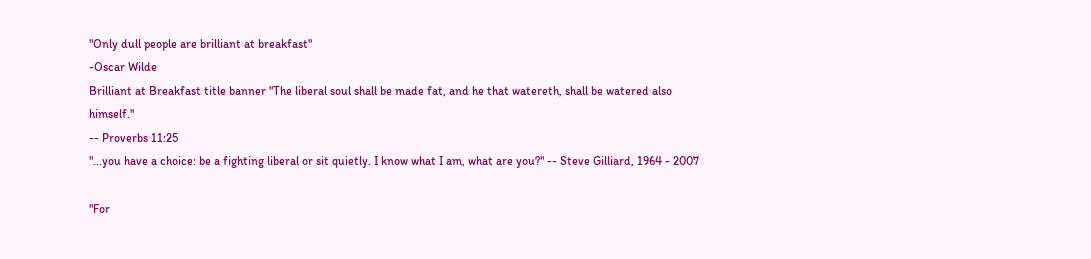"Only dull people are brilliant at breakfast"
-Oscar Wilde
Brilliant at Breakfast title banner "The liberal soul shall be made fat, and he that watereth, shall be watered also himself."
-- Proverbs 11:25
"...you have a choice: be a fighting liberal or sit quietly. I know what I am, what are you?" -- Steve Gilliard, 1964 - 2007

"For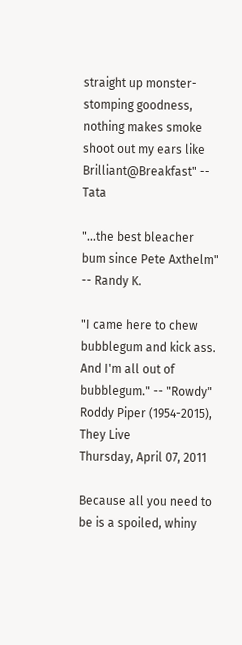straight up monster-stomping goodness, nothing makes smoke shoot out my ears like Brilliant@Breakfast" -- Tata

"...the best bleacher bum since Pete Axthelm" -- Randy K.

"I came here to chew bubblegum and kick ass. And I'm all out of bubblegum." -- "Rowdy" Roddy Piper (1954-2015), They Live
Thursday, April 07, 2011

Because all you need to be is a spoiled, whiny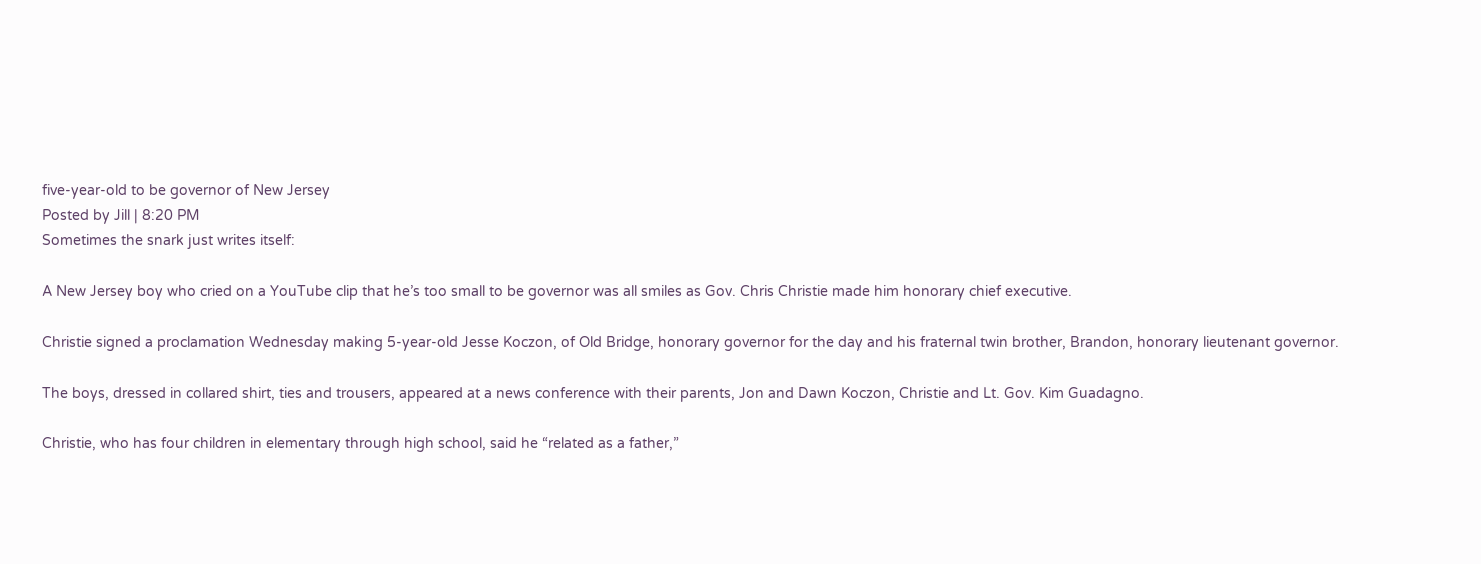five-year-old to be governor of New Jersey
Posted by Jill | 8:20 PM
Sometimes the snark just writes itself:

A New Jersey boy who cried on a YouTube clip that he’s too small to be governor was all smiles as Gov. Chris Christie made him honorary chief executive.

Christie signed a proclamation Wednesday making 5-year-old Jesse Koczon, of Old Bridge, honorary governor for the day and his fraternal twin brother, Brandon, honorary lieutenant governor.

The boys, dressed in collared shirt, ties and trousers, appeared at a news conference with their parents, Jon and Dawn Koczon, Christie and Lt. Gov. Kim Guadagno.

Christie, who has four children in elementary through high school, said he “related as a father,”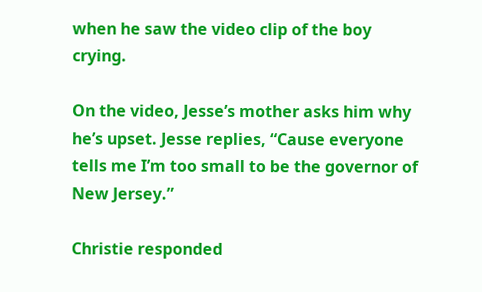when he saw the video clip of the boy crying.

On the video, Jesse’s mother asks him why he’s upset. Jesse replies, “Cause everyone tells me I’m too small to be the governor of New Jersey.”

Christie responded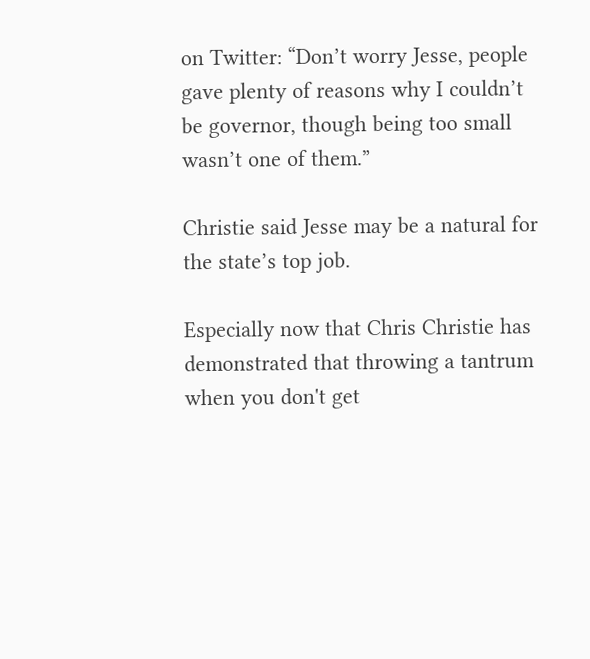on Twitter: “Don’t worry Jesse, people gave plenty of reasons why I couldn’t be governor, though being too small wasn’t one of them.”

Christie said Jesse may be a natural for the state’s top job.

Especially now that Chris Christie has demonstrated that throwing a tantrum when you don't get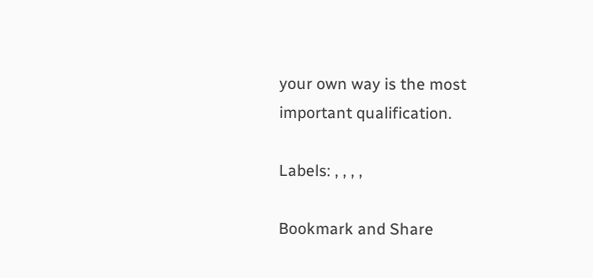your own way is the most important qualification.

Labels: , , , ,

Bookmark and Share